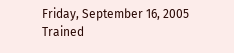Friday, September 16, 2005
Trained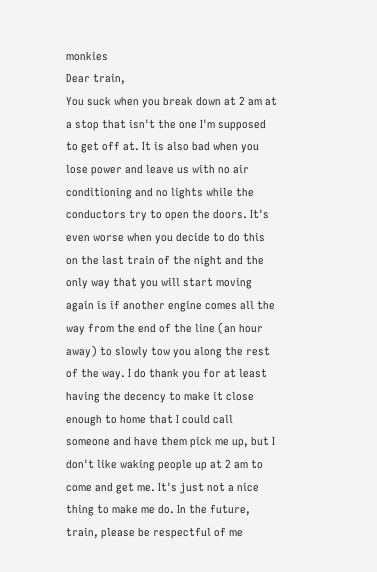monkies
Dear train,
You suck when you break down at 2 am at a stop that isn't the one I'm supposed to get off at. It is also bad when you lose power and leave us with no air conditioning and no lights while the conductors try to open the doors. It's even worse when you decide to do this on the last train of the night and the only way that you will start moving again is if another engine comes all the way from the end of the line (an hour away) to slowly tow you along the rest of the way. I do thank you for at least having the decency to make it close enough to home that I could call someone and have them pick me up, but I don't like waking people up at 2 am to come and get me. It's just not a nice thing to make me do. In the future, train, please be respectful of me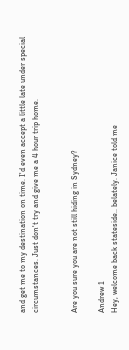and get me to my destination on time. I'd even accept a little late under special circumstances. Just don't try and give me a 4 hour trip home.


Are you sure you are not still hiding in Sydney?

Andrew 1
Hey, welcome back stateside.. belately. Janice told me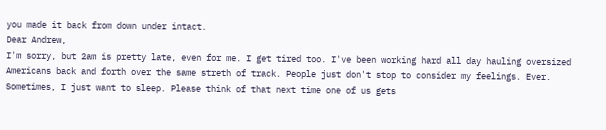you made it back from down under intact.
Dear Andrew,
I'm sorry, but 2am is pretty late, even for me. I get tired too. I've been working hard all day hauling oversized Americans back and forth over the same streth of track. People just don't stop to consider my feelings. Ever. Sometimes, I just want to sleep. Please think of that next time one of us gets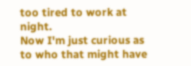too tired to work at night.
Now I'm just curious as to who that might have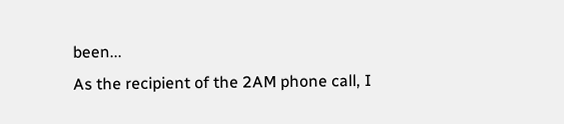been...
As the recipient of the 2AM phone call, I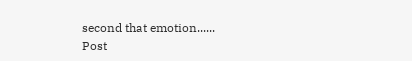second that emotion......
Post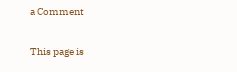a Comment

This page is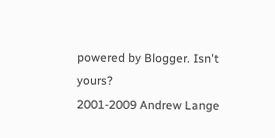powered by Blogger. Isn't yours?
2001-2009 Andrew Lange